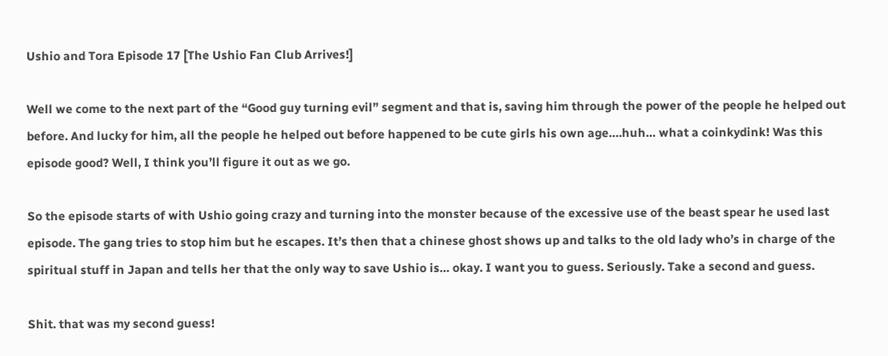Ushio and Tora Episode 17 [The Ushio Fan Club Arrives!]

Well we come to the next part of the “Good guy turning evil” segment and that is, saving him through the power of the people he helped out before. And lucky for him, all the people he helped out before happened to be cute girls his own age….huh… what a coinkydink! Was this episode good? Well, I think you’ll figure it out as we go.

So the episode starts of with Ushio going crazy and turning into the monster because of the excessive use of the beast spear he used last episode. The gang tries to stop him but he escapes. It’s then that a chinese ghost shows up and talks to the old lady who’s in charge of the spiritual stuff in Japan and tells her that the only way to save Ushio is… okay. I want you to guess. Seriously. Take a second and guess.

Shit. that was my second guess!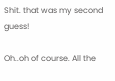Shit. that was my second guess!

Oh..oh of course. All the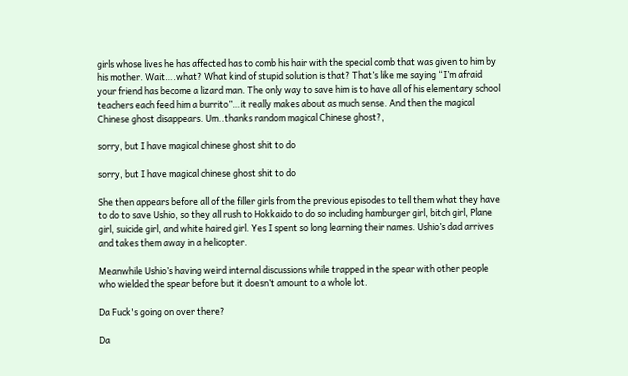girls whose lives he has affected has to comb his hair with the special comb that was given to him by his mother. Wait….what? What kind of stupid solution is that? That’s like me saying “I’m afraid your friend has become a lizard man. The only way to save him is to have all of his elementary school teachers each feed him a burrito”…it really makes about as much sense. And then the magical Chinese ghost disappears. Um..thanks random magical Chinese ghost?,

sorry, but I have magical chinese ghost shit to do

sorry, but I have magical chinese ghost shit to do

She then appears before all of the filler girls from the previous episodes to tell them what they have to do to save Ushio, so they all rush to Hokkaido to do so including hamburger girl, bitch girl, Plane girl, suicide girl, and white haired girl. Yes I spent so long learning their names. Ushio’s dad arrives and takes them away in a helicopter.

Meanwhile Ushio’s having weird internal discussions while trapped in the spear with other people who wielded the spear before but it doesn’t amount to a whole lot.

Da Fuck's going on over there?

Da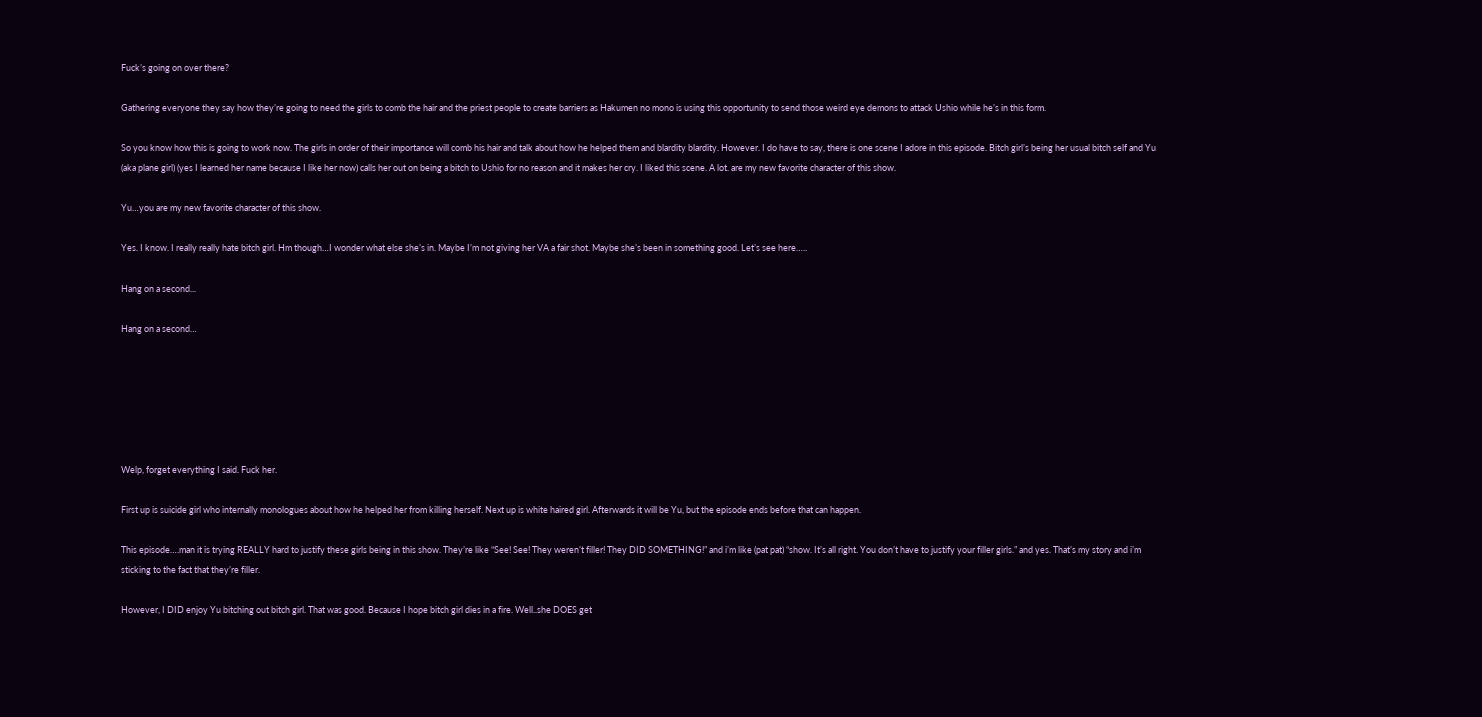Fuck’s going on over there?

Gathering everyone they say how they’re going to need the girls to comb the hair and the priest people to create barriers as Hakumen no mono is using this opportunity to send those weird eye demons to attack Ushio while he’s in this form.

So you know how this is going to work now. The girls in order of their importance will comb his hair and talk about how he helped them and blardity blardity. However. I do have to say, there is one scene I adore in this episode. Bitch girl’s being her usual bitch self and Yu (aka plane girl) (yes I learned her name because I like her now) calls her out on being a bitch to Ushio for no reason and it makes her cry. I liked this scene. A lot. are my new favorite character of this show.

Yu…you are my new favorite character of this show.

Yes. I know. I really really hate bitch girl. Hm though…I wonder what else she’s in. Maybe I’m not giving her VA a fair shot. Maybe she’s been in something good. Let’s see here…..

Hang on a second...

Hang on a second…






Welp, forget everything I said. Fuck her.

First up is suicide girl who internally monologues about how he helped her from killing herself. Next up is white haired girl. Afterwards it will be Yu, but the episode ends before that can happen.

This episode….man it is trying REALLY hard to justify these girls being in this show. They’re like “See! See! They weren’t filler! They DID SOMETHING!” and i’m like (pat pat) “show. It’s all right. You don’t have to justify your filler girls.” and yes. That’s my story and i’m sticking to the fact that they’re filler.

However, I DID enjoy Yu bitching out bitch girl. That was good. Because I hope bitch girl dies in a fire. Well..she DOES get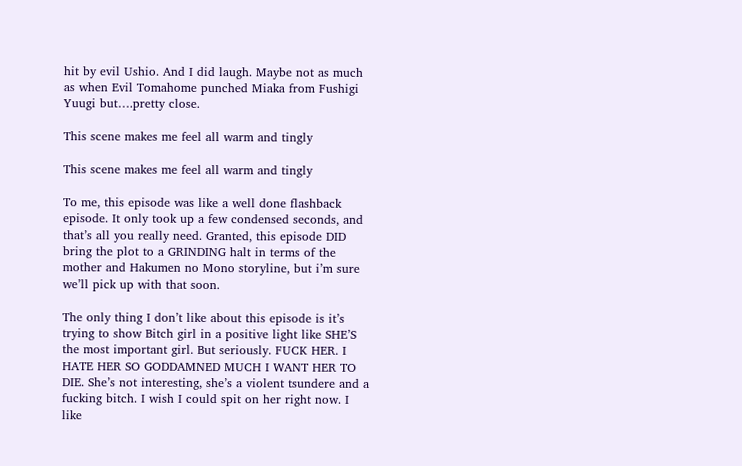hit by evil Ushio. And I did laugh. Maybe not as much as when Evil Tomahome punched Miaka from Fushigi Yuugi but….pretty close.

This scene makes me feel all warm and tingly

This scene makes me feel all warm and tingly

To me, this episode was like a well done flashback episode. It only took up a few condensed seconds, and that’s all you really need. Granted, this episode DID bring the plot to a GRINDING halt in terms of the mother and Hakumen no Mono storyline, but i’m sure we’ll pick up with that soon.

The only thing I don’t like about this episode is it’s trying to show Bitch girl in a positive light like SHE’S the most important girl. But seriously. FUCK HER. I HATE HER SO GODDAMNED MUCH I WANT HER TO DIE. She’s not interesting, she’s a violent tsundere and a fucking bitch. I wish I could spit on her right now. I like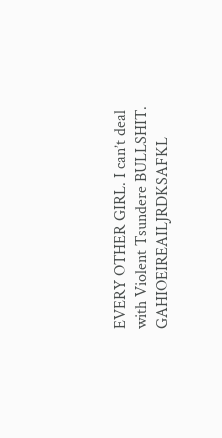EVERY OTHER GIRL. I can’t deal with Violent Tsundere BULLSHIT. GAHIOEIREAILJRDKSAFKL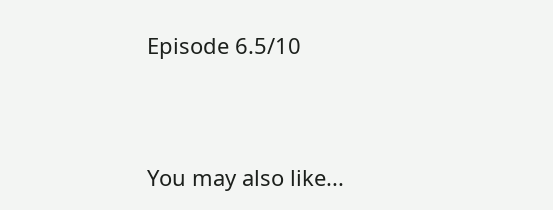Episode 6.5/10




You may also like...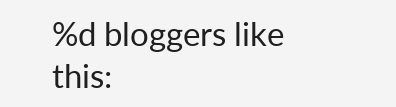%d bloggers like this: